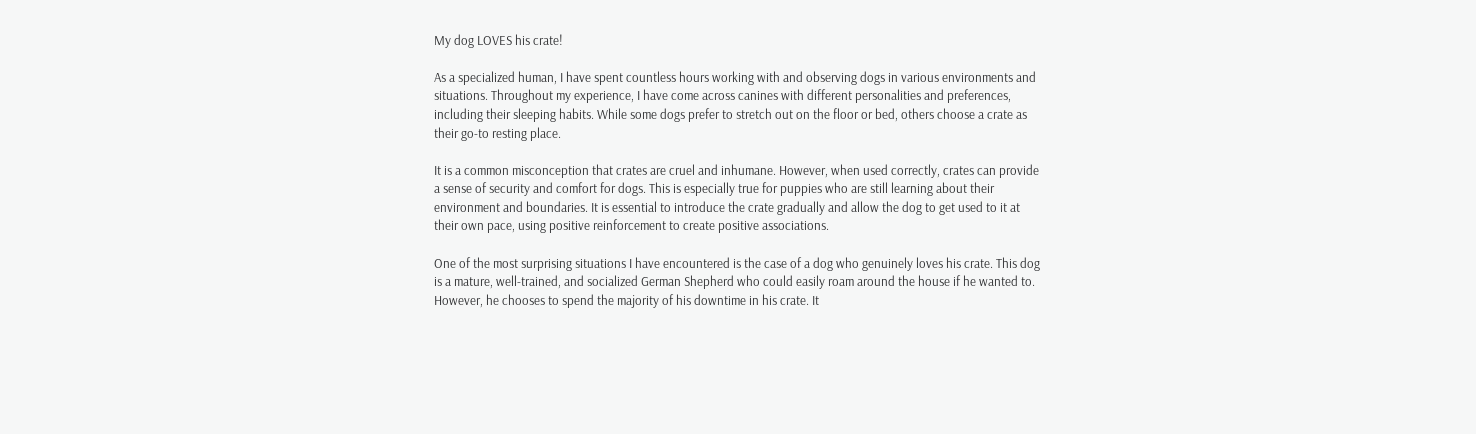My dog LOVES his crate!

As a specialized human, I have spent countless hours working with and observing dogs in various environments and situations. Throughout my experience, I have come across canines with different personalities and preferences, including their sleeping habits. While some dogs prefer to stretch out on the floor or bed, others choose a crate as their go-to resting place.

It is a common misconception that crates are cruel and inhumane. However, when used correctly, crates can provide a sense of security and comfort for dogs. This is especially true for puppies who are still learning about their environment and boundaries. It is essential to introduce the crate gradually and allow the dog to get used to it at their own pace, using positive reinforcement to create positive associations.

One of the most surprising situations I have encountered is the case of a dog who genuinely loves his crate. This dog is a mature, well-trained, and socialized German Shepherd who could easily roam around the house if he wanted to. However, he chooses to spend the majority of his downtime in his crate. It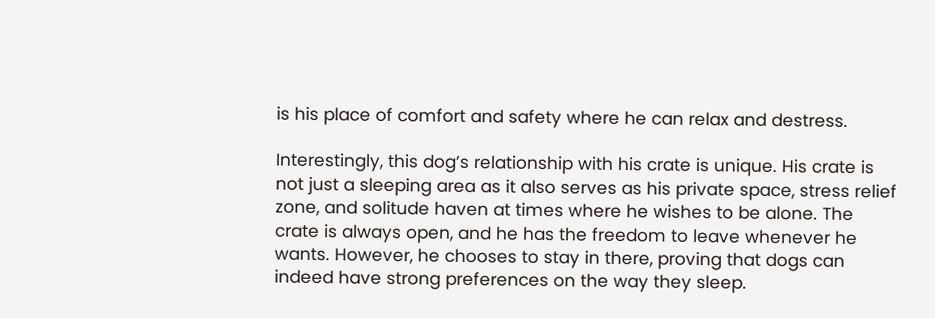is his place of comfort and safety where he can relax and destress.

Interestingly, this dog’s relationship with his crate is unique. His crate is not just a sleeping area as it also serves as his private space, stress relief zone, and solitude haven at times where he wishes to be alone. The crate is always open, and he has the freedom to leave whenever he wants. However, he chooses to stay in there, proving that dogs can indeed have strong preferences on the way they sleep.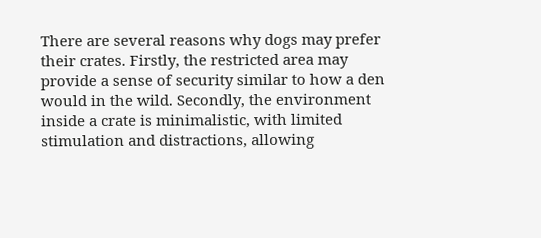There are several reasons why dogs may prefer their crates. Firstly, the restricted area may provide a sense of security similar to how a den would in the wild. Secondly, the environment inside a crate is minimalistic, with limited stimulation and distractions, allowing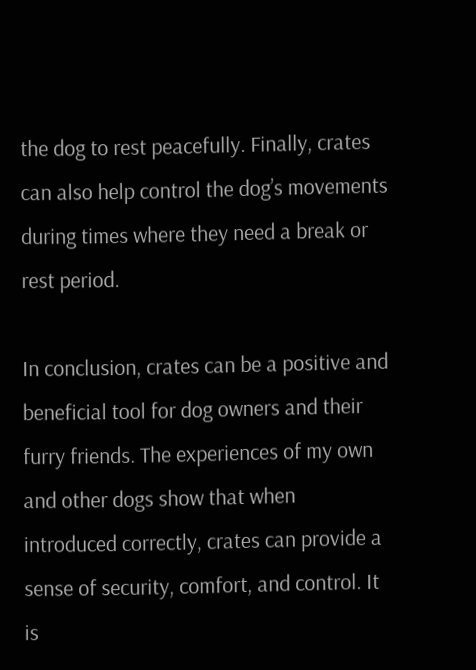the dog to rest peacefully. Finally, crates can also help control the dog’s movements during times where they need a break or rest period.

In conclusion, crates can be a positive and beneficial tool for dog owners and their furry friends. The experiences of my own and other dogs show that when introduced correctly, crates can provide a sense of security, comfort, and control. It is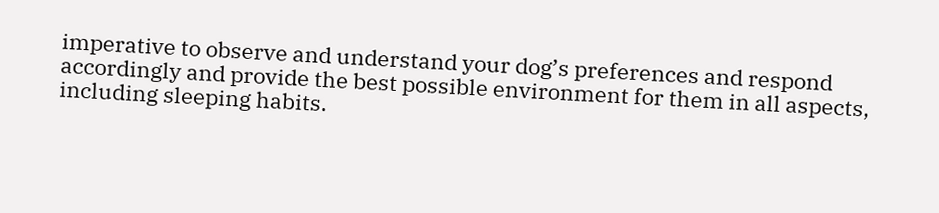imperative to observe and understand your dog’s preferences and respond accordingly and provide the best possible environment for them in all aspects, including sleeping habits.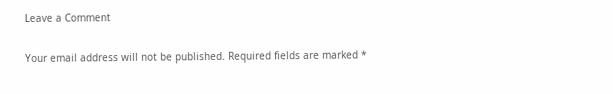Leave a Comment

Your email address will not be published. Required fields are marked *